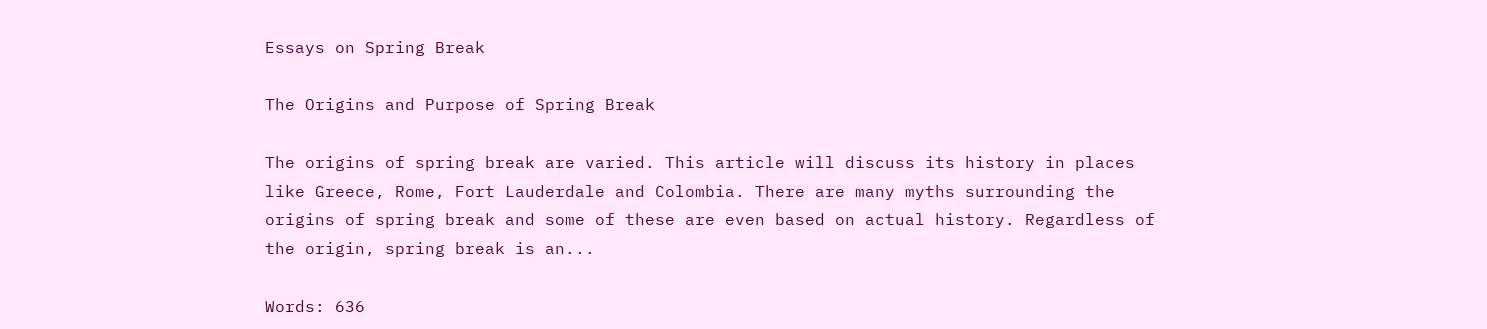Essays on Spring Break

The Origins and Purpose of Spring Break

The origins of spring break are varied. This article will discuss its history in places like Greece, Rome, Fort Lauderdale and Colombia. There are many myths surrounding the origins of spring break and some of these are even based on actual history. Regardless of the origin, spring break is an...

Words: 636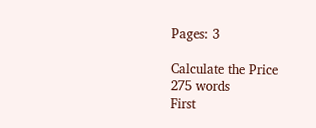Pages: 3

Calculate the Price
275 words
First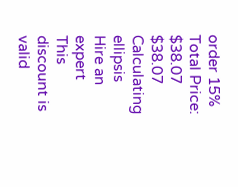order 15%
Total Price:
$38.07 $38.07
Calculating ellipsis
Hire an expert
This discount is valid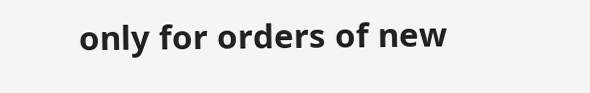only for orders of new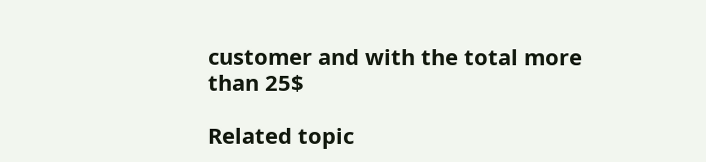customer and with the total more than 25$

Related topic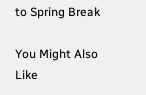to Spring Break

You Might Also Like